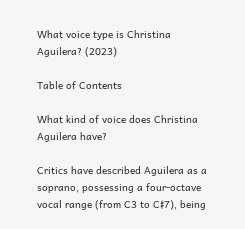What voice type is Christina Aguilera? (2023)

Table of Contents

What kind of voice does Christina Aguilera have?

Critics have described Aguilera as a soprano, possessing a four-octave vocal range (from C3 to C♯7), being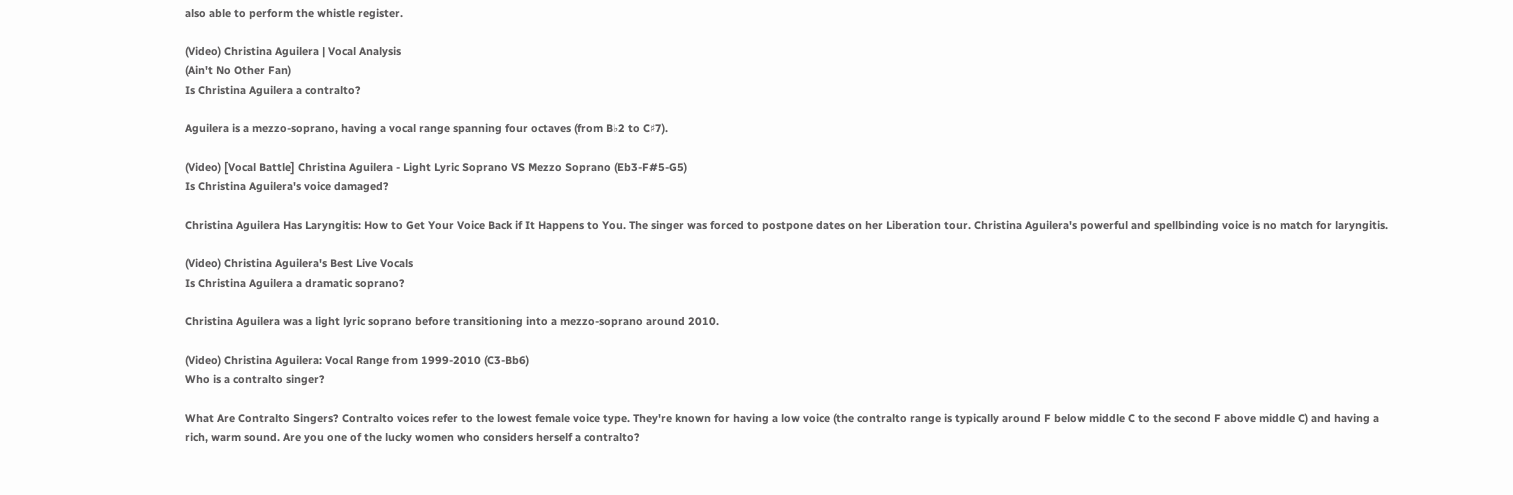also able to perform the whistle register.

(Video) Christina Aguilera | Vocal Analysis
(Ain't No Other Fan)
Is Christina Aguilera a contralto?

Aguilera is a mezzo-soprano, having a vocal range spanning four octaves (from B♭2 to C♯7).

(Video) [Vocal Battle] Christina Aguilera - Light Lyric Soprano VS Mezzo Soprano (Eb3-F#5-G5)
Is Christina Aguilera's voice damaged?

Christina Aguilera Has Laryngitis: How to Get Your Voice Back if It Happens to You. The singer was forced to postpone dates on her Liberation tour. Christina Aguilera's powerful and spellbinding voice is no match for laryngitis.

(Video) Christina Aguilera's Best Live Vocals
Is Christina Aguilera a dramatic soprano?

Christina Aguilera was a light lyric soprano before transitioning into a mezzo-soprano around 2010.

(Video) Christina Aguilera: Vocal Range from 1999-2010 (C3-Bb6)
Who is a contralto singer?

What Are Contralto Singers? Contralto voices refer to the lowest female voice type. They're known for having a low voice (the contralto range is typically around F below middle C to the second F above middle C) and having a rich, warm sound. Are you one of the lucky women who considers herself a contralto?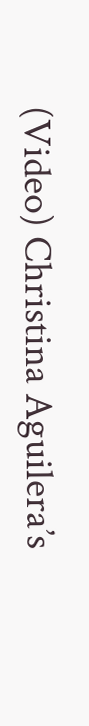(Video) Christina Aguilera’s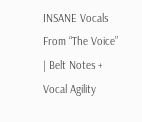INSANE Vocals From “The Voice” | Belt Notes + Vocal Agility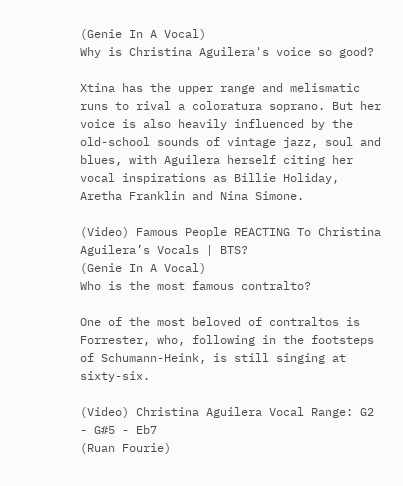(Genie In A Vocal)
Why is Christina Aguilera's voice so good?

Xtina has the upper range and melismatic runs to rival a coloratura soprano. But her voice is also heavily influenced by the old-school sounds of vintage jazz, soul and blues, with Aguilera herself citing her vocal inspirations as Billie Holiday, Aretha Franklin and Nina Simone.

(Video) Famous People REACTING To Christina Aguilera’s Vocals | BTS?
(Genie In A Vocal)
Who is the most famous contralto?

One of the most beloved of contraltos is Forrester, who, following in the footsteps of Schumann-Heink, is still singing at sixty-six.

(Video) Christina Aguilera Vocal Range: G2 - G#5 - Eb7
(Ruan Fourie)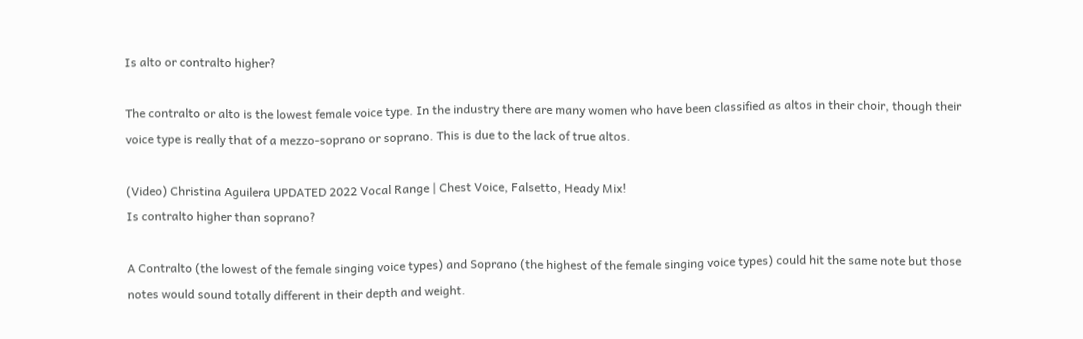Is alto or contralto higher?

The contralto or alto is the lowest female voice type. In the industry there are many women who have been classified as altos in their choir, though their voice type is really that of a mezzo-soprano or soprano. This is due to the lack of true altos.

(Video) Christina Aguilera UPDATED 2022 Vocal Range | Chest Voice, Falsetto, Heady Mix!
Is contralto higher than soprano?

A Contralto (the lowest of the female singing voice types) and Soprano (the highest of the female singing voice types) could hit the same note but those notes would sound totally different in their depth and weight.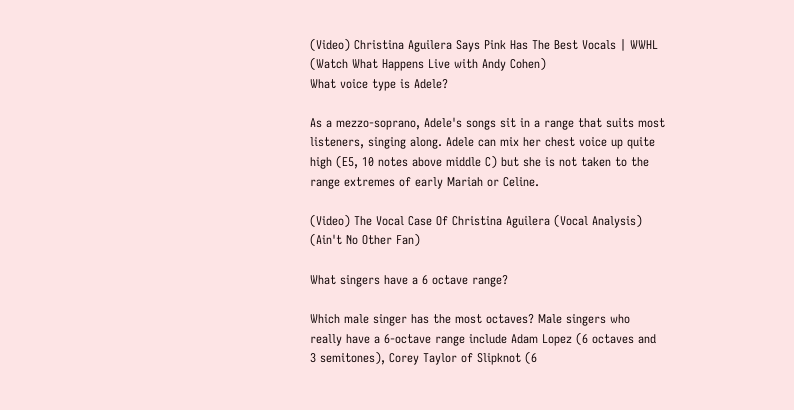(Video) Christina Aguilera Says Pink Has The Best Vocals | WWHL
(Watch What Happens Live with Andy Cohen)
What voice type is Adele?

As a mezzo-soprano, Adele's songs sit in a range that suits most listeners, singing along. Adele can mix her chest voice up quite high (E5, 10 notes above middle C) but she is not taken to the range extremes of early Mariah or Celine.

(Video) The Vocal Case Of Christina Aguilera (Vocal Analysis)
(Ain't No Other Fan)

What singers have a 6 octave range?

Which male singer has the most octaves? Male singers who really have a 6-octave range include Adam Lopez (6 octaves and 3 semitones), Corey Taylor of Slipknot (6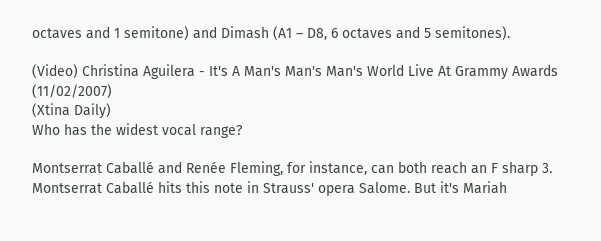octaves and 1 semitone) and Dimash (A1 – D8, 6 octaves and 5 semitones).

(Video) Christina Aguilera - It's A Man's Man's Man's World Live At Grammy Awards (11/02/2007)
(Xtina Daily)
Who has the widest vocal range?

Montserrat Caballé and Renée Fleming, for instance, can both reach an F sharp 3. Montserrat Caballé hits this note in Strauss' opera Salome. But it's Mariah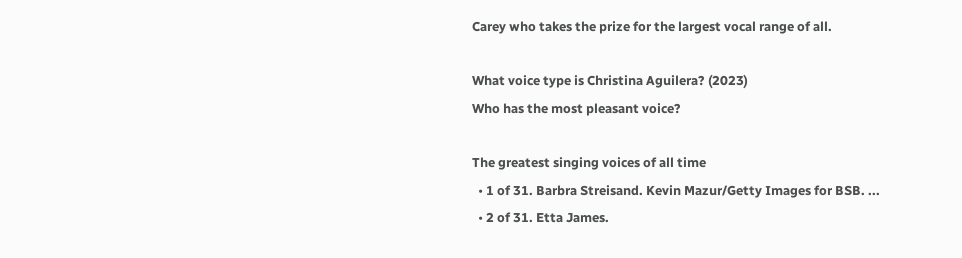Carey who takes the prize for the largest vocal range of all.

What voice type is Christina Aguilera? (2023)
Who has the most pleasant voice?

The greatest singing voices of all time
  • 1 of 31. Barbra Streisand. Kevin Mazur/Getty Images for BSB. ...
  • 2 of 31. Etta James.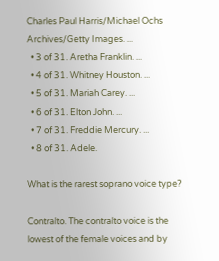Charles Paul Harris/Michael Ochs Archives/Getty Images. ...
  • 3 of 31. Aretha Franklin. ...
  • 4 of 31. Whitney Houston. ...
  • 5 of 31. Mariah Carey. ...
  • 6 of 31. Elton John. ...
  • 7 of 31. Freddie Mercury. ...
  • 8 of 31. Adele.

What is the rarest soprano voice type?

Contralto. The contralto voice is the lowest of the female voices and by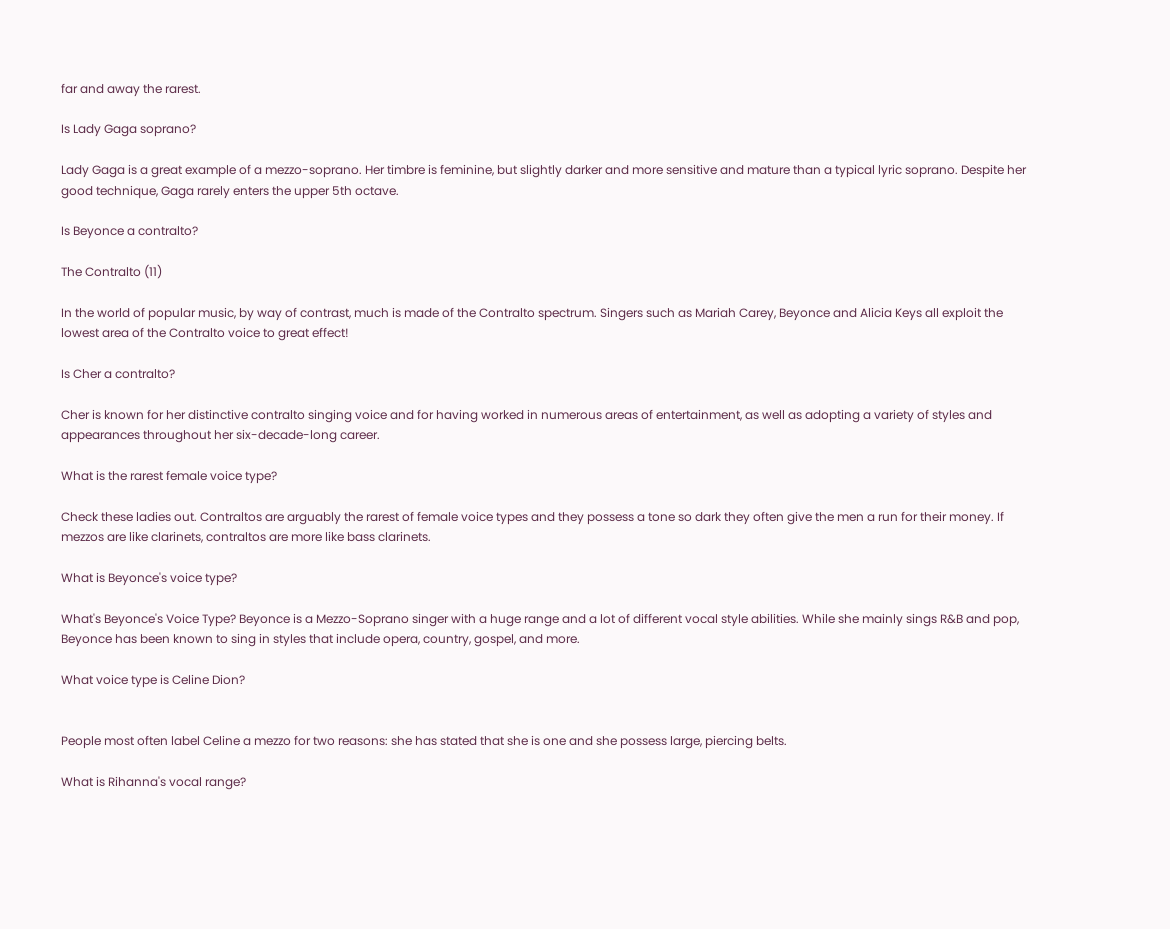far and away the rarest.

Is Lady Gaga soprano?

Lady Gaga is a great example of a mezzo-soprano. Her timbre is feminine, but slightly darker and more sensitive and mature than a typical lyric soprano. Despite her good technique, Gaga rarely enters the upper 5th octave.

Is Beyonce a contralto?

The Contralto (11)

In the world of popular music, by way of contrast, much is made of the Contralto spectrum. Singers such as Mariah Carey, Beyonce and Alicia Keys all exploit the lowest area of the Contralto voice to great effect!

Is Cher a contralto?

Cher is known for her distinctive contralto singing voice and for having worked in numerous areas of entertainment, as well as adopting a variety of styles and appearances throughout her six-decade-long career.

What is the rarest female voice type?

Check these ladies out. Contraltos are arguably the rarest of female voice types and they possess a tone so dark they often give the men a run for their money. If mezzos are like clarinets, contraltos are more like bass clarinets.

What is Beyonce's voice type?

What's Beyonce's Voice Type? Beyonce is a Mezzo-Soprano singer with a huge range and a lot of different vocal style abilities. While she mainly sings R&B and pop, Beyonce has been known to sing in styles that include opera, country, gospel, and more.

What voice type is Celine Dion?


People most often label Celine a mezzo for two reasons: she has stated that she is one and she possess large, piercing belts.

What is Rihanna's vocal range?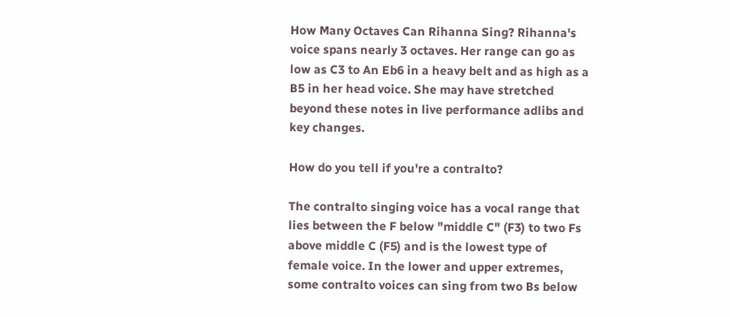How Many Octaves Can Rihanna Sing? Rihanna's voice spans nearly 3 octaves. Her range can go as low as C3 to An Eb6 in a heavy belt and as high as a B5 in her head voice. She may have stretched beyond these notes in live performance adlibs and key changes.

How do you tell if you're a contralto?

The contralto singing voice has a vocal range that lies between the F below "middle C" (F3) to two Fs above middle C (F5) and is the lowest type of female voice. In the lower and upper extremes, some contralto voices can sing from two Bs below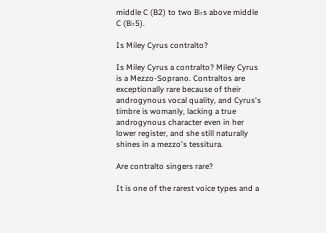middle C (B2) to two B♭s above middle C (B♭5).

Is Miley Cyrus contralto?

Is Miley Cyrus a contralto? Miley Cyrus is a Mezzo-Soprano. Contraltos are exceptionally rare because of their androgynous vocal quality, and Cyrus's timbre is womanly, lacking a true androgynous character even in her lower register, and she still naturally shines in a mezzo's tessitura.

Are contralto singers rare?

It is one of the rarest voice types and a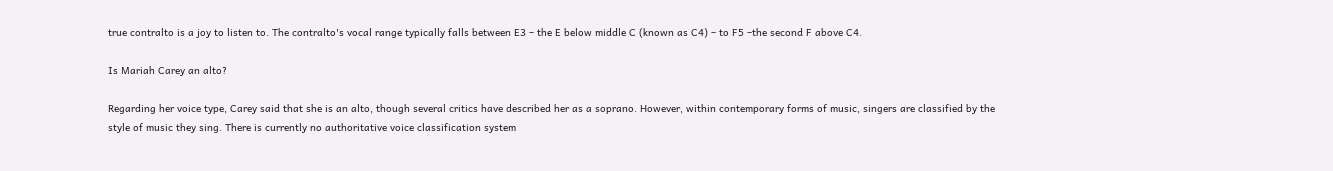true contralto is a joy to listen to. The contralto's vocal range typically falls between E3 – the E below middle C (known as C4) – to F5 –the second F above C4.

Is Mariah Carey an alto?

Regarding her voice type, Carey said that she is an alto, though several critics have described her as a soprano. However, within contemporary forms of music, singers are classified by the style of music they sing. There is currently no authoritative voice classification system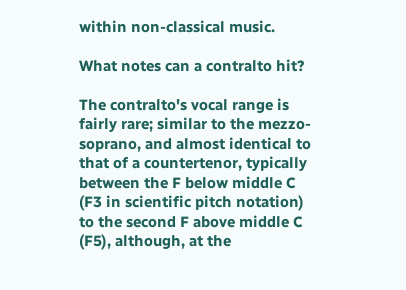within non-classical music.

What notes can a contralto hit?

The contralto's vocal range is fairly rare; similar to the mezzo-soprano, and almost identical to that of a countertenor, typically between the F below middle C (F3 in scientific pitch notation) to the second F above middle C (F5), although, at the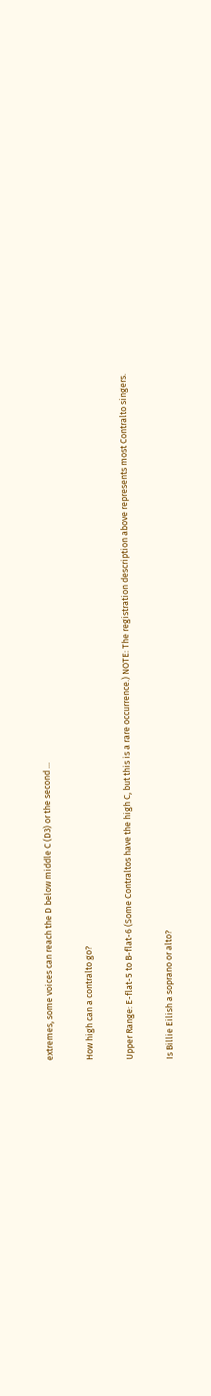extremes, some voices can reach the D below middle C (D3) or the second ...

How high can a contralto go?

Upper Range: E-flat-5 to B-flat-6 (Some Contraltos have the high C, but this is a rare occurrence.) NOTE: The registration description above represents most Contralto singers.

Is Billie Eilish a soprano or alto?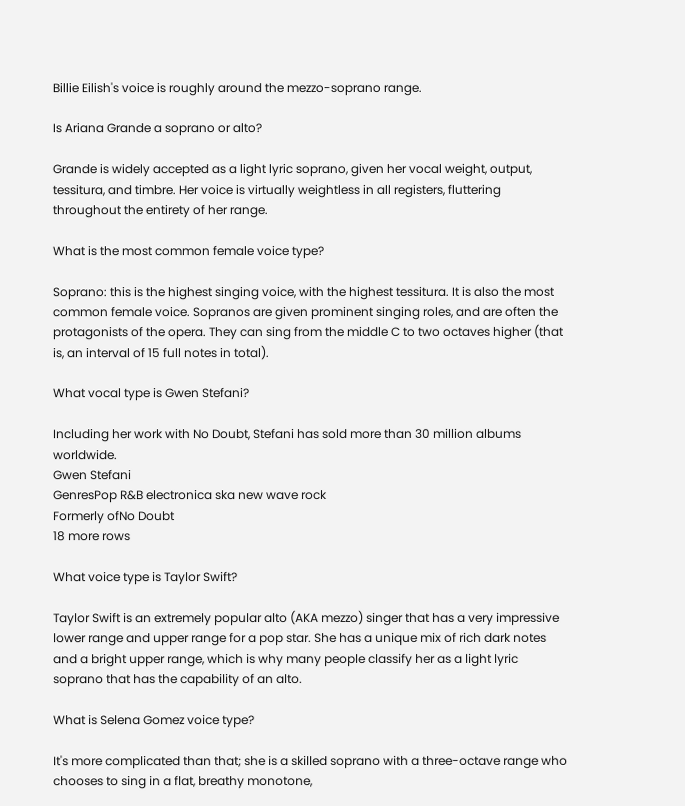Billie Eilish's voice is roughly around the mezzo-soprano range.

Is Ariana Grande a soprano or alto?

Grande is widely accepted as a light lyric soprano, given her vocal weight, output, tessitura, and timbre. Her voice is virtually weightless in all registers, fluttering throughout the entirety of her range.

What is the most common female voice type?

Soprano: this is the highest singing voice, with the highest tessitura. It is also the most common female voice. Sopranos are given prominent singing roles, and are often the protagonists of the opera. They can sing from the middle C to two octaves higher (that is, an interval of 15 full notes in total).

What vocal type is Gwen Stefani?

Including her work with No Doubt, Stefani has sold more than 30 million albums worldwide.
Gwen Stefani
GenresPop R&B electronica ska new wave rock
Formerly ofNo Doubt
18 more rows

What voice type is Taylor Swift?

Taylor Swift is an extremely popular alto (AKA mezzo) singer that has a very impressive lower range and upper range for a pop star. She has a unique mix of rich dark notes and a bright upper range, which is why many people classify her as a light lyric soprano that has the capability of an alto.

What is Selena Gomez voice type?

It's more complicated than that; she is a skilled soprano with a three-octave range who chooses to sing in a flat, breathy monotone,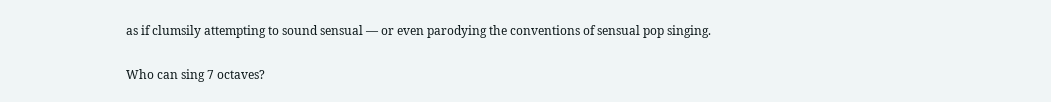as if clumsily attempting to sound sensual — or even parodying the conventions of sensual pop singing.

Who can sing 7 octaves?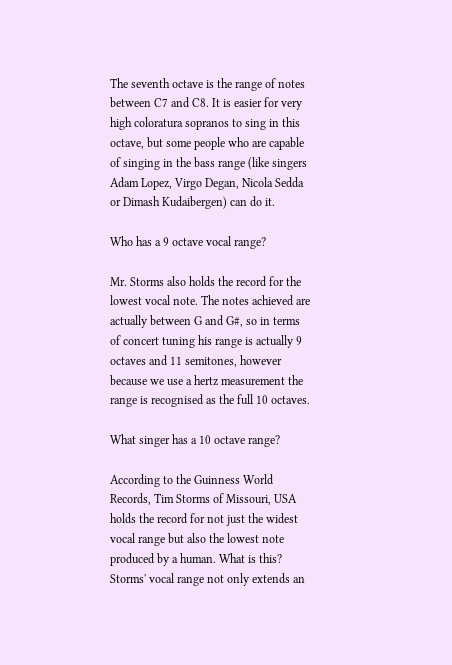The seventh octave is the range of notes between C7 and C8. It is easier for very high coloratura sopranos to sing in this octave, but some people who are capable of singing in the bass range (like singers Adam Lopez, Virgo Degan, Nicola Sedda or Dimash Kudaibergen) can do it.

Who has a 9 octave vocal range?

Mr. Storms also holds the record for the lowest vocal note. The notes achieved are actually between G and G#, so in terms of concert tuning his range is actually 9 octaves and 11 semitones, however because we use a hertz measurement the range is recognised as the full 10 octaves.

What singer has a 10 octave range?

According to the Guinness World Records, Tim Storms of Missouri, USA holds the record for not just the widest vocal range but also the lowest note produced by a human. What is this? Storms' vocal range not only extends an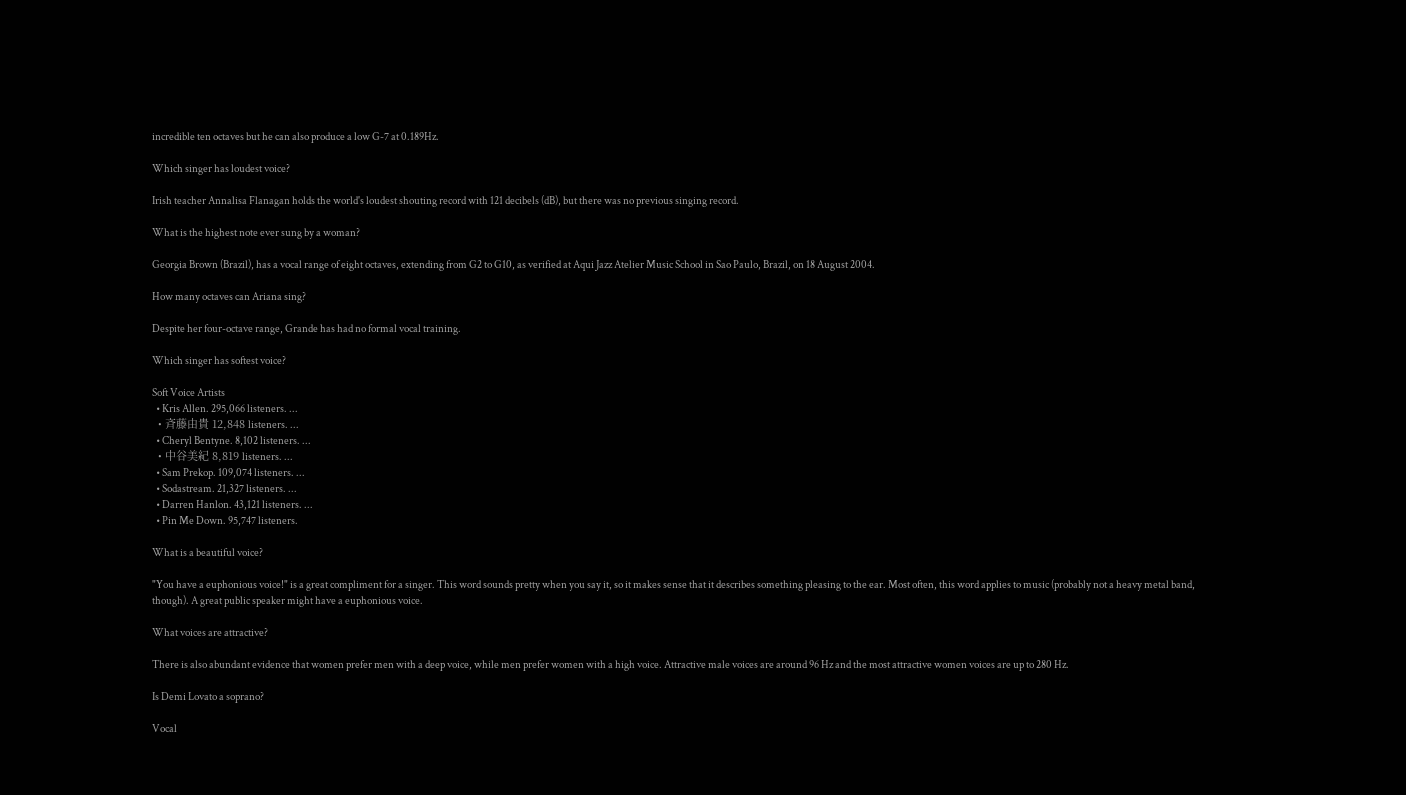incredible ten octaves but he can also produce a low G-7 at 0.189Hz.

Which singer has loudest voice?

Irish teacher Annalisa Flanagan holds the world's loudest shouting record with 121 decibels (dB), but there was no previous singing record.

What is the highest note ever sung by a woman?

Georgia Brown (Brazil), has a vocal range of eight octaves, extending from G2 to G10, as verified at Aqui Jazz Atelier Music School in Sao Paulo, Brazil, on 18 August 2004.

How many octaves can Ariana sing?

Despite her four-octave range, Grande has had no formal vocal training.

Which singer has softest voice?

Soft Voice Artists
  • Kris Allen. 295,066 listeners. ...
  • 斉藤由貴 12,848 listeners. ...
  • Cheryl Bentyne. 8,102 listeners. ...
  • 中谷美紀 8,819 listeners. ...
  • Sam Prekop. 109,074 listeners. ...
  • Sodastream. 21,327 listeners. ...
  • Darren Hanlon. 43,121 listeners. ...
  • Pin Me Down. 95,747 listeners.

What is a beautiful voice?

"You have a euphonious voice!" is a great compliment for a singer. This word sounds pretty when you say it, so it makes sense that it describes something pleasing to the ear. Most often, this word applies to music (probably not a heavy metal band, though). A great public speaker might have a euphonious voice.

What voices are attractive?

There is also abundant evidence that women prefer men with a deep voice, while men prefer women with a high voice. Attractive male voices are around 96 Hz and the most attractive women voices are up to 280 Hz.

Is Demi Lovato a soprano?

Vocal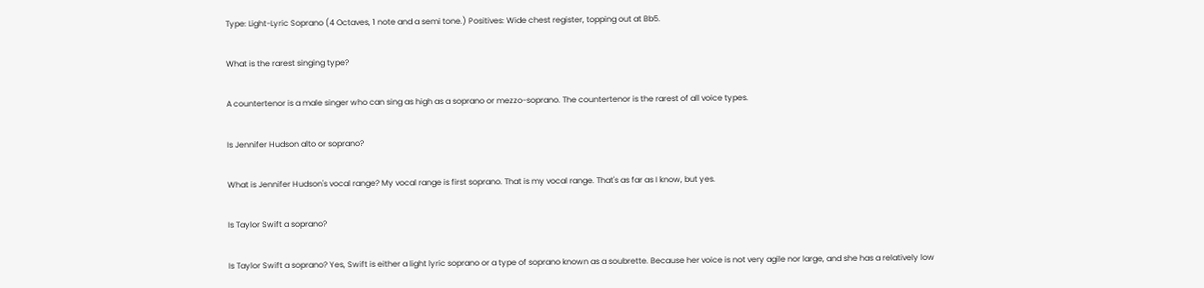Type: Light-Lyric Soprano (4 Octaves, 1 note and a semi tone.) Positives: Wide chest register, topping out at Bb5.

What is the rarest singing type?

A countertenor is a male singer who can sing as high as a soprano or mezzo-soprano. The countertenor is the rarest of all voice types.

Is Jennifer Hudson alto or soprano?

What is Jennifer Hudson's vocal range? My vocal range is first soprano. That is my vocal range. That's as far as I know, but yes.

Is Taylor Swift a soprano?

Is Taylor Swift a soprano? Yes, Swift is either a light lyric soprano or a type of soprano known as a soubrette. Because her voice is not very agile nor large, and she has a relatively low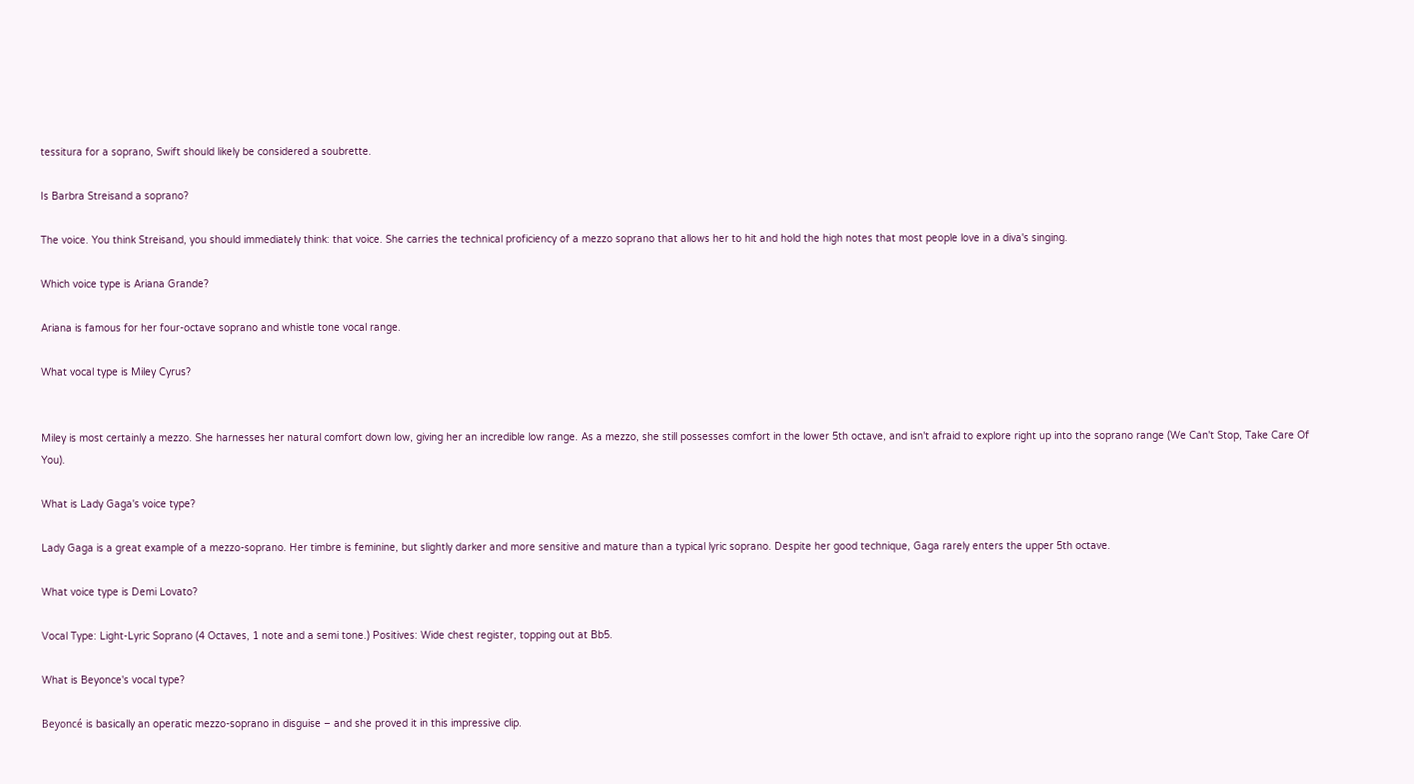tessitura for a soprano, Swift should likely be considered a soubrette.

Is Barbra Streisand a soprano?

The voice. You think Streisand, you should immediately think: that voice. She carries the technical proficiency of a mezzo soprano that allows her to hit and hold the high notes that most people love in a diva's singing.

Which voice type is Ariana Grande?

Ariana is famous for her four-octave soprano and whistle tone vocal range.

What vocal type is Miley Cyrus?


Miley is most certainly a mezzo. She harnesses her natural comfort down low, giving her an incredible low range. As a mezzo, she still possesses comfort in the lower 5th octave, and isn't afraid to explore right up into the soprano range (We Can't Stop, Take Care Of You).

What is Lady Gaga's voice type?

Lady Gaga is a great example of a mezzo-soprano. Her timbre is feminine, but slightly darker and more sensitive and mature than a typical lyric soprano. Despite her good technique, Gaga rarely enters the upper 5th octave.

What voice type is Demi Lovato?

Vocal Type: Light-Lyric Soprano (4 Octaves, 1 note and a semi tone.) Positives: Wide chest register, topping out at Bb5.

What is Beyonce's vocal type?

Beyoncé is basically an operatic mezzo-soprano in disguise – and she proved it in this impressive clip.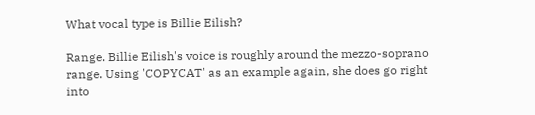What vocal type is Billie Eilish?

Range. Billie Eilish's voice is roughly around the mezzo-soprano range. Using 'COPYCAT' as an example again, she does go right into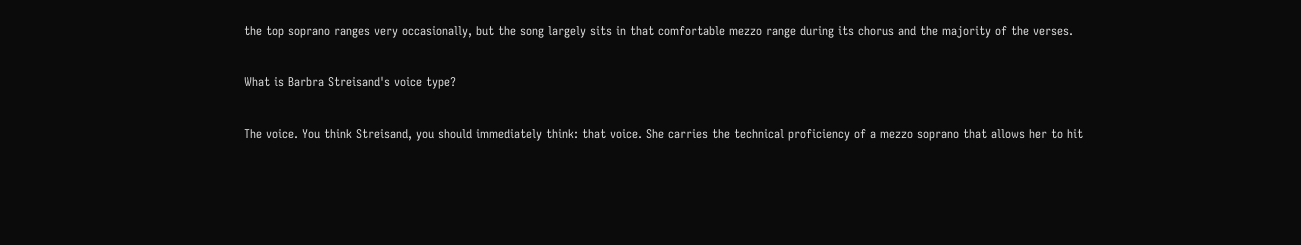the top soprano ranges very occasionally, but the song largely sits in that comfortable mezzo range during its chorus and the majority of the verses.

What is Barbra Streisand's voice type?

The voice. You think Streisand, you should immediately think: that voice. She carries the technical proficiency of a mezzo soprano that allows her to hit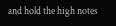and hold the high notes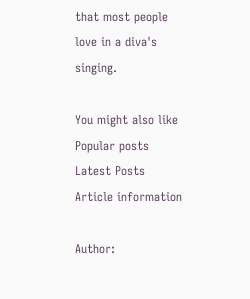that most people love in a diva's singing.

You might also like
Popular posts
Latest Posts
Article information

Author: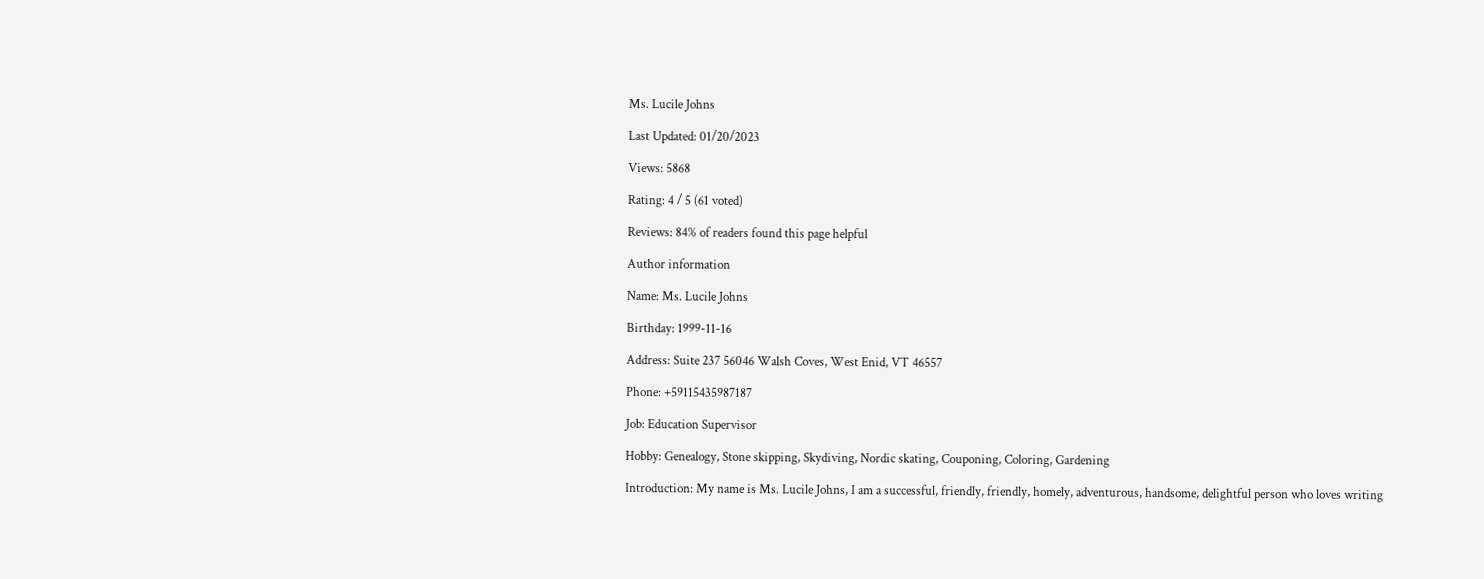Ms. Lucile Johns

Last Updated: 01/20/2023

Views: 5868

Rating: 4 / 5 (61 voted)

Reviews: 84% of readers found this page helpful

Author information

Name: Ms. Lucile Johns

Birthday: 1999-11-16

Address: Suite 237 56046 Walsh Coves, West Enid, VT 46557

Phone: +59115435987187

Job: Education Supervisor

Hobby: Genealogy, Stone skipping, Skydiving, Nordic skating, Couponing, Coloring, Gardening

Introduction: My name is Ms. Lucile Johns, I am a successful, friendly, friendly, homely, adventurous, handsome, delightful person who loves writing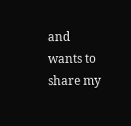and wants to share my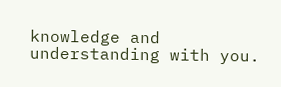knowledge and understanding with you.